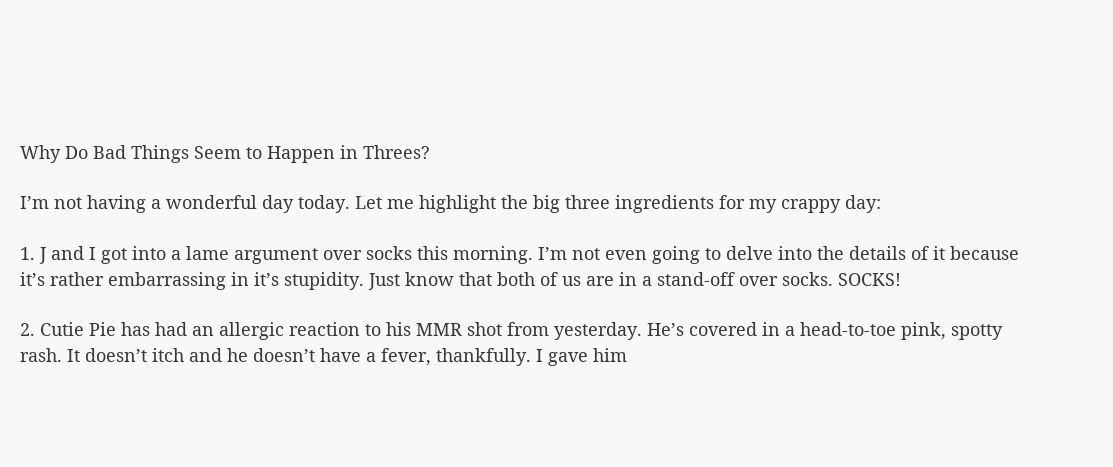Why Do Bad Things Seem to Happen in Threes?

I’m not having a wonderful day today. Let me highlight the big three ingredients for my crappy day:

1. J and I got into a lame argument over socks this morning. I’m not even going to delve into the details of it because it’s rather embarrassing in it’s stupidity. Just know that both of us are in a stand-off over socks. SOCKS!

2. Cutie Pie has had an allergic reaction to his MMR shot from yesterday. He’s covered in a head-to-toe pink, spotty rash. It doesn’t itch and he doesn’t have a fever, thankfully. I gave him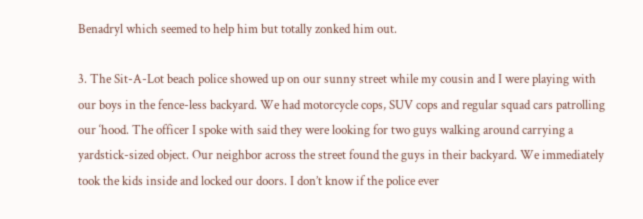Benadryl which seemed to help him but totally zonked him out.

3. The Sit-A-Lot beach police showed up on our sunny street while my cousin and I were playing with our boys in the fence-less backyard. We had motorcycle cops, SUV cops and regular squad cars patrolling our ‘hood. The officer I spoke with said they were looking for two guys walking around carrying a yardstick-sized object. Our neighbor across the street found the guys in their backyard. We immediately took the kids inside and locked our doors. I don’t know if the police ever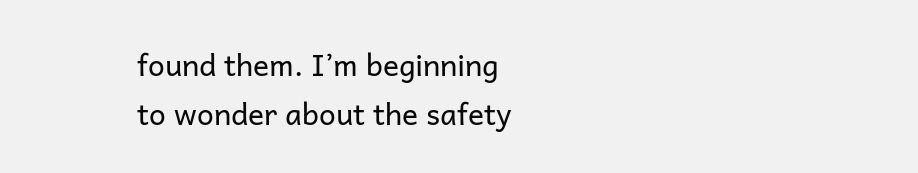found them. I’m beginning to wonder about the safety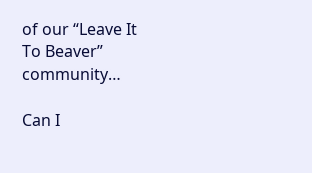of our “Leave It To Beaver” community…

Can I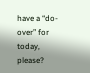have a “do-over” for today, please?